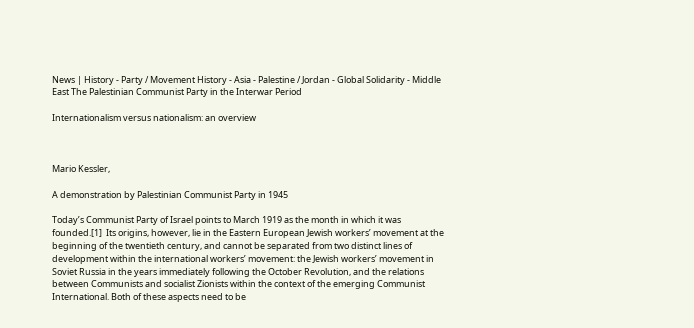News | History - Party / Movement History - Asia - Palestine / Jordan - Global Solidarity - Middle East The Palestinian Communist Party in the Interwar Period

Internationalism versus nationalism: an overview



Mario Kessler,

A demonstration by Palestinian Communist Party in 1945

Today’s Communist Party of Israel points to March 1919 as the month in which it was founded.[1]  Its origins, however, lie in the Eastern European Jewish workers’ movement at the beginning of the twentieth century, and cannot be separated from two distinct lines of development within the international workers’ movement: the Jewish workers’ movement in Soviet Russia in the years immediately following the October Revolution, and the relations between Communists and socialist Zionists within the context of the emerging Communist International. Both of these aspects need to be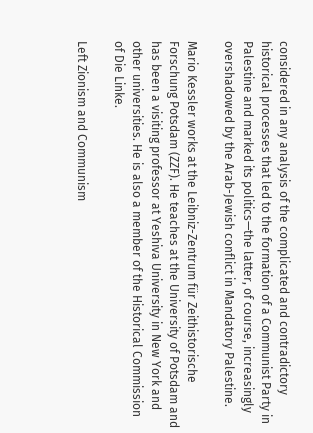considered in any analysis of the complicated and contradictory historical processes that led to the formation of a Communist Party in Palestine and marked its politics—the latter, of course, increasingly overshadowed by the Arab-Jewish conflict in Mandatory Palestine.

Mario Kessler works at the Leibniz-Zentrum für Zeithistorische Forschung Potsdam (ZZF). He teaches at the University of Potsdam and has been a visiting professor at Yeshiva University in New York and other universities. He is also a member of the Historical Commission of Die Linke.

Left Zionism and Communism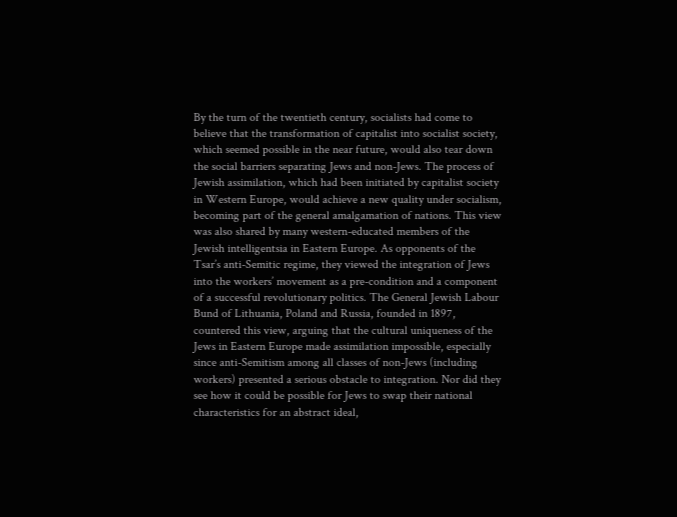By the turn of the twentieth century, socialists had come to believe that the transformation of capitalist into socialist society, which seemed possible in the near future, would also tear down the social barriers separating Jews and non-Jews. The process of Jewish assimilation, which had been initiated by capitalist society in Western Europe, would achieve a new quality under socialism, becoming part of the general amalgamation of nations. This view was also shared by many western-educated members of the Jewish intelligentsia in Eastern Europe. As opponents of the Tsar’s anti-Semitic regime, they viewed the integration of Jews into the workers’ movement as a pre-condition and a component of a successful revolutionary politics. The General Jewish Labour Bund of Lithuania, Poland and Russia, founded in 1897, countered this view, arguing that the cultural uniqueness of the Jews in Eastern Europe made assimilation impossible, especially since anti-Semitism among all classes of non-Jews (including workers) presented a serious obstacle to integration. Nor did they see how it could be possible for Jews to swap their national characteristics for an abstract ideal,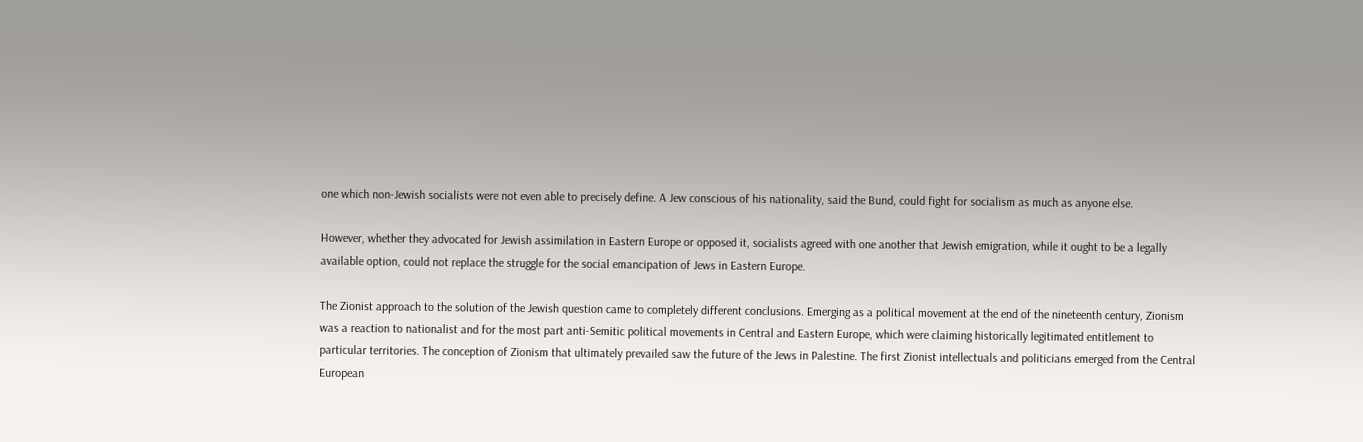one which non-Jewish socialists were not even able to precisely define. A Jew conscious of his nationality, said the Bund, could fight for socialism as much as anyone else.

However, whether they advocated for Jewish assimilation in Eastern Europe or opposed it, socialists agreed with one another that Jewish emigration, while it ought to be a legally available option, could not replace the struggle for the social emancipation of Jews in Eastern Europe.

The Zionist approach to the solution of the Jewish question came to completely different conclusions. Emerging as a political movement at the end of the nineteenth century, Zionism was a reaction to nationalist and for the most part anti-Semitic political movements in Central and Eastern Europe, which were claiming historically legitimated entitlement to particular territories. The conception of Zionism that ultimately prevailed saw the future of the Jews in Palestine. The first Zionist intellectuals and politicians emerged from the Central European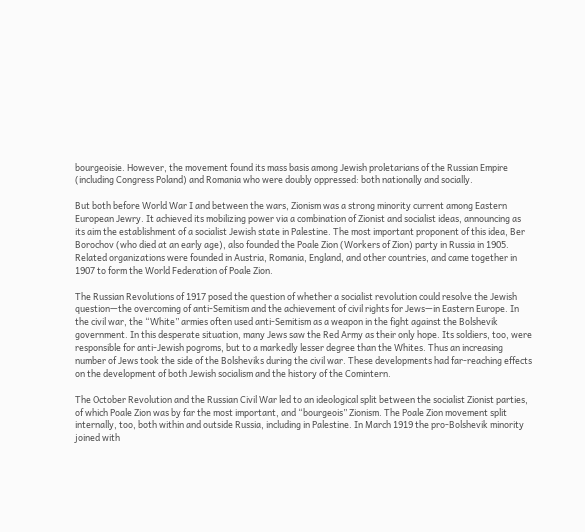bourgeoisie. However, the movement found its mass basis among Jewish proletarians of the Russian Empire (including Congress Poland) and Romania who were doubly oppressed: both nationally and socially.

But both before World War I and between the wars, Zionism was a strong minority current among Eastern European Jewry. It achieved its mobilizing power via a combination of Zionist and socialist ideas, announcing as its aim the establishment of a socialist Jewish state in Palestine. The most important proponent of this idea, Ber Borochov (who died at an early age), also founded the Poale Zion (Workers of Zion) party in Russia in 1905. Related organizations were founded in Austria, Romania, England, and other countries, and came together in 1907 to form the World Federation of Poale Zion.

The Russian Revolutions of 1917 posed the question of whether a socialist revolution could resolve the Jewish question—the overcoming of anti-Semitism and the achievement of civil rights for Jews—in Eastern Europe. In the civil war, the “White” armies often used anti-Semitism as a weapon in the fight against the Bolshevik government. In this desperate situation, many Jews saw the Red Army as their only hope. Its soldiers, too, were responsible for anti-Jewish pogroms, but to a markedly lesser degree than the Whites. Thus an increasing number of Jews took the side of the Bolsheviks during the civil war. These developments had far-reaching effects on the development of both Jewish socialism and the history of the Comintern.

The October Revolution and the Russian Civil War led to an ideological split between the socialist Zionist parties, of which Poale Zion was by far the most important, and “bourgeois” Zionism. The Poale Zion movement split internally, too, both within and outside Russia, including in Palestine. In March 1919 the pro-Bolshevik minority joined with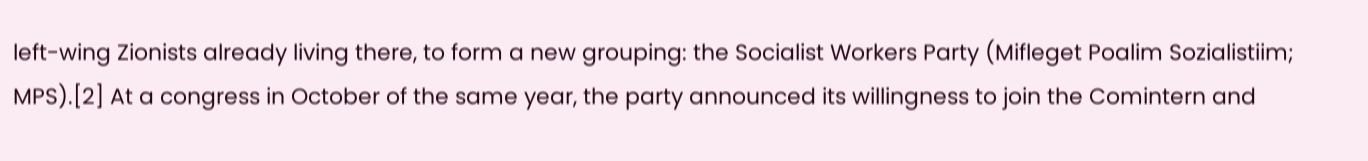left-wing Zionists already living there, to form a new grouping: the Socialist Workers Party (Mifleget Poalim Sozialistiim; MPS).[2] At a congress in October of the same year, the party announced its willingness to join the Comintern and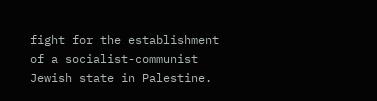fight for the establishment of a socialist-communist Jewish state in Palestine.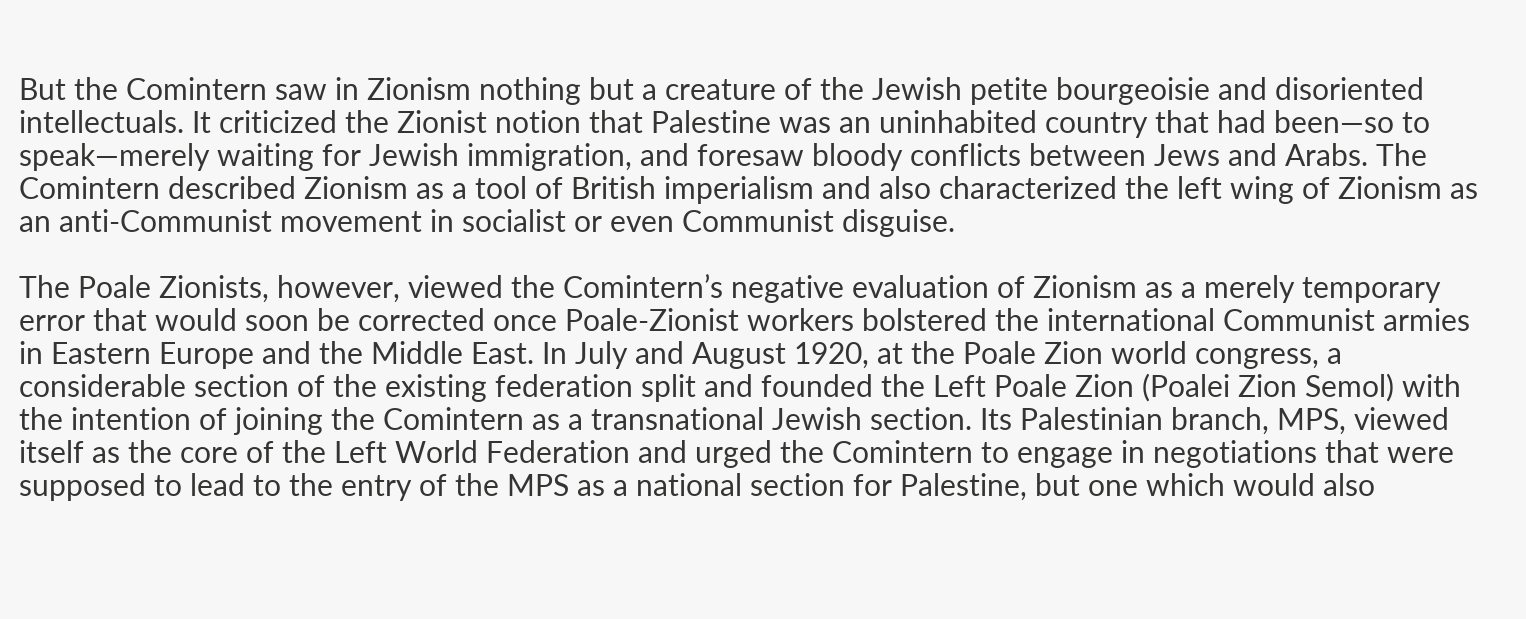But the Comintern saw in Zionism nothing but a creature of the Jewish petite bourgeoisie and disoriented intellectuals. It criticized the Zionist notion that Palestine was an uninhabited country that had been—so to speak—merely waiting for Jewish immigration, and foresaw bloody conflicts between Jews and Arabs. The Comintern described Zionism as a tool of British imperialism and also characterized the left wing of Zionism as an anti-Communist movement in socialist or even Communist disguise.

The Poale Zionists, however, viewed the Comintern’s negative evaluation of Zionism as a merely temporary error that would soon be corrected once Poale-Zionist workers bolstered the international Communist armies in Eastern Europe and the Middle East. In July and August 1920, at the Poale Zion world congress, a considerable section of the existing federation split and founded the Left Poale Zion (Poalei Zion Semol) with the intention of joining the Comintern as a transnational Jewish section. Its Palestinian branch, MPS, viewed itself as the core of the Left World Federation and urged the Comintern to engage in negotiations that were supposed to lead to the entry of the MPS as a national section for Palestine, but one which would also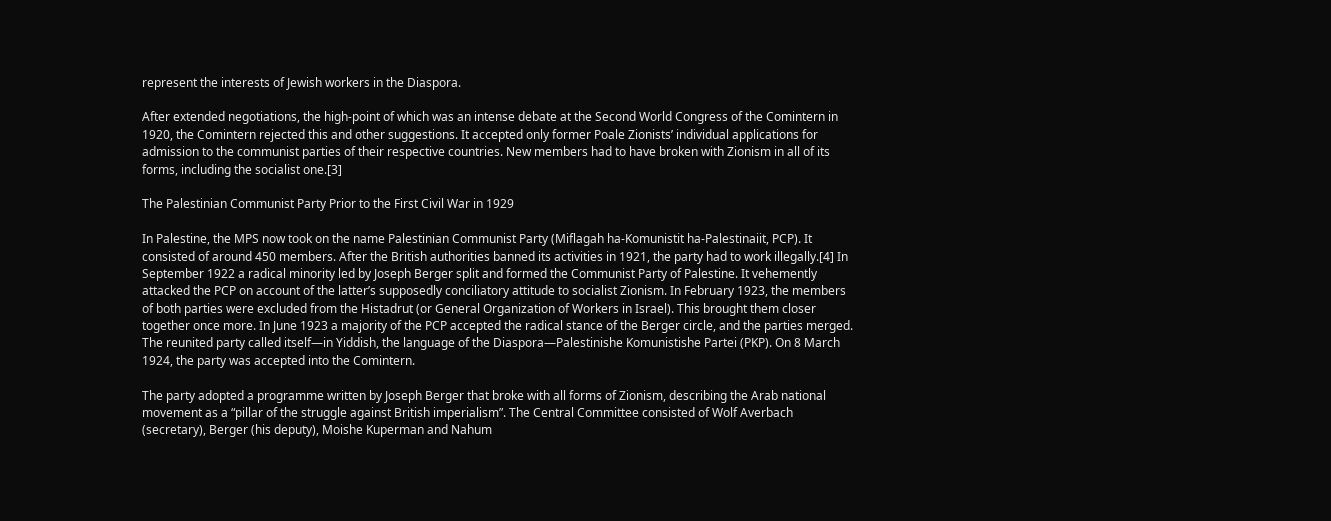represent the interests of Jewish workers in the Diaspora.

After extended negotiations, the high-point of which was an intense debate at the Second World Congress of the Comintern in 1920, the Comintern rejected this and other suggestions. It accepted only former Poale Zionists’ individual applications for admission to the communist parties of their respective countries. New members had to have broken with Zionism in all of its forms, including the socialist one.[3]

The Palestinian Communist Party Prior to the First Civil War in 1929

In Palestine, the MPS now took on the name Palestinian Communist Party (Miflagah ha-Komunistit ha-Palestinaiit, PCP). It consisted of around 450 members. After the British authorities banned its activities in 1921, the party had to work illegally.[4] In September 1922 a radical minority led by Joseph Berger split and formed the Communist Party of Palestine. It vehemently attacked the PCP on account of the latter’s supposedly conciliatory attitude to socialist Zionism. In February 1923, the members of both parties were excluded from the Histadrut (or General Organization of Workers in Israel). This brought them closer together once more. In June 1923 a majority of the PCP accepted the radical stance of the Berger circle, and the parties merged. The reunited party called itself—in Yiddish, the language of the Diaspora—Palestinishe Komunistishe Partei (PKP). On 8 March 1924, the party was accepted into the Comintern.

The party adopted a programme written by Joseph Berger that broke with all forms of Zionism, describing the Arab national movement as a “pillar of the struggle against British imperialism”. The Central Committee consisted of Wolf Averbach (secretary), Berger (his deputy), Moishe Kuperman and Nahum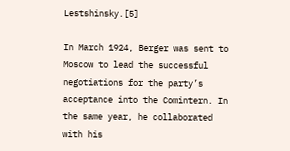Lestshinsky.[5]

In March 1924, Berger was sent to Moscow to lead the successful negotiations for the party’s acceptance into the Comintern. In the same year, he collaborated with his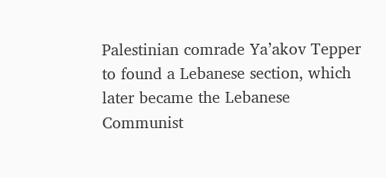Palestinian comrade Ya’akov Tepper to found a Lebanese section, which later became the Lebanese Communist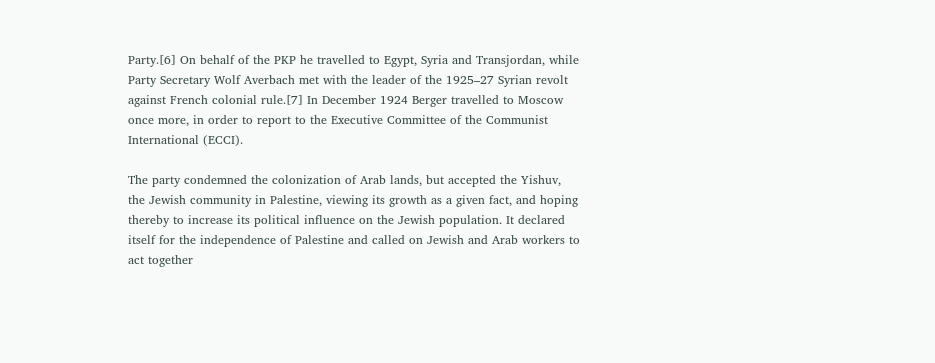Party.[6] On behalf of the PKP he travelled to Egypt, Syria and Transjordan, while Party Secretary Wolf Averbach met with the leader of the 1925–27 Syrian revolt against French colonial rule.[7] In December 1924 Berger travelled to Moscow once more, in order to report to the Executive Committee of the Communist International (ECCI).

The party condemned the colonization of Arab lands, but accepted the Yishuv, the Jewish community in Palestine, viewing its growth as a given fact, and hoping thereby to increase its political influence on the Jewish population. It declared itself for the independence of Palestine and called on Jewish and Arab workers to act together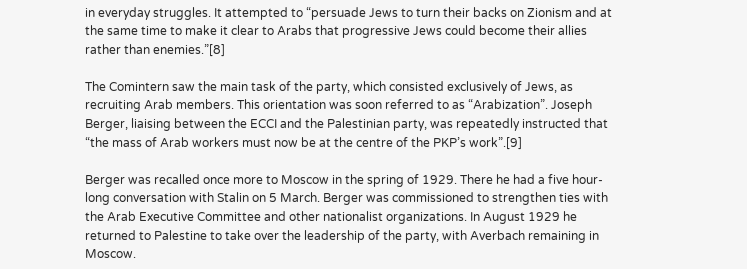in everyday struggles. It attempted to “persuade Jews to turn their backs on Zionism and at the same time to make it clear to Arabs that progressive Jews could become their allies rather than enemies.”[8]

The Comintern saw the main task of the party, which consisted exclusively of Jews, as recruiting Arab members. This orientation was soon referred to as “Arabization”. Joseph Berger, liaising between the ECCI and the Palestinian party, was repeatedly instructed that “the mass of Arab workers must now be at the centre of the PKP’s work”.[9]

Berger was recalled once more to Moscow in the spring of 1929. There he had a five hour-long conversation with Stalin on 5 March. Berger was commissioned to strengthen ties with the Arab Executive Committee and other nationalist organizations. In August 1929 he returned to Palestine to take over the leadership of the party, with Averbach remaining in Moscow.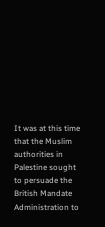It was at this time that the Muslim authorities in Palestine sought to persuade the British Mandate Administration to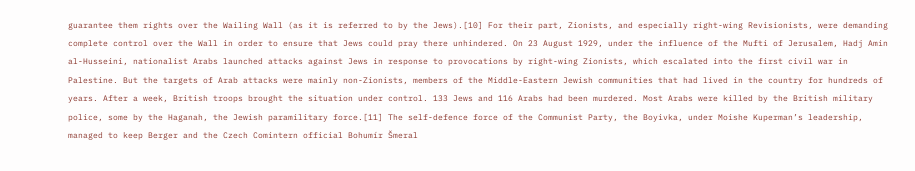guarantee them rights over the Wailing Wall (as it is referred to by the Jews).[10] For their part, Zionists, and especially right-wing Revisionists, were demanding complete control over the Wall in order to ensure that Jews could pray there unhindered. On 23 August 1929, under the influence of the Mufti of Jerusalem, Hadj Amin al-Husseini, nationalist Arabs launched attacks against Jews in response to provocations by right-wing Zionists, which escalated into the first civil war in Palestine. But the targets of Arab attacks were mainly non-Zionists, members of the Middle-Eastern Jewish communities that had lived in the country for hundreds of years. After a week, British troops brought the situation under control. 133 Jews and 116 Arabs had been murdered. Most Arabs were killed by the British military police, some by the Haganah, the Jewish paramilitary force.[11] The self-defence force of the Communist Party, the Boyivka, under Moishe Kuperman’s leadership, managed to keep Berger and the Czech Comintern official Bohumír Šmeral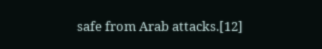safe from Arab attacks.[12]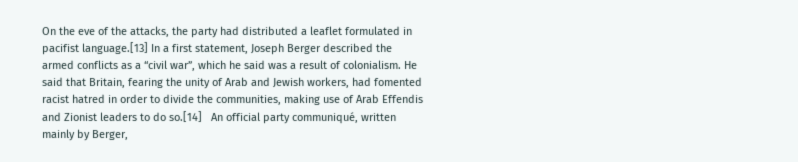On the eve of the attacks, the party had distributed a leaflet formulated in pacifist language.[13] In a first statement, Joseph Berger described the armed conflicts as a “civil war”, which he said was a result of colonialism. He said that Britain, fearing the unity of Arab and Jewish workers, had fomented racist hatred in order to divide the communities, making use of Arab Effendis and Zionist leaders to do so.[14]   An official party communiqué, written mainly by Berger,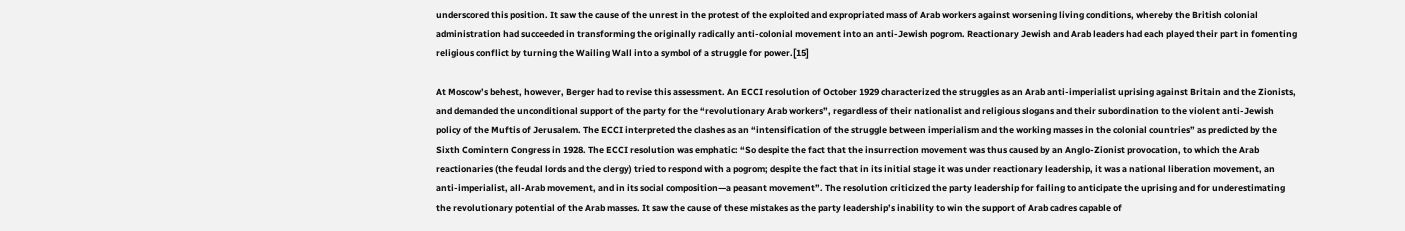underscored this position. It saw the cause of the unrest in the protest of the exploited and expropriated mass of Arab workers against worsening living conditions, whereby the British colonial administration had succeeded in transforming the originally radically anti-colonial movement into an anti-Jewish pogrom. Reactionary Jewish and Arab leaders had each played their part in fomenting religious conflict by turning the Wailing Wall into a symbol of a struggle for power.[15]

At Moscow’s behest, however, Berger had to revise this assessment. An ECCI resolution of October 1929 characterized the struggles as an Arab anti-imperialist uprising against Britain and the Zionists, and demanded the unconditional support of the party for the “revolutionary Arab workers”, regardless of their nationalist and religious slogans and their subordination to the violent anti-Jewish policy of the Muftis of Jerusalem. The ECCI interpreted the clashes as an “intensification of the struggle between imperialism and the working masses in the colonial countries” as predicted by the Sixth Comintern Congress in 1928. The ECCI resolution was emphatic: “So despite the fact that the insurrection movement was thus caused by an Anglo-Zionist provocation, to which the Arab reactionaries (the feudal lords and the clergy) tried to respond with a pogrom; despite the fact that in its initial stage it was under reactionary leadership, it was a national liberation movement, an anti-imperialist, all-Arab movement, and in its social composition—a peasant movement”. The resolution criticized the party leadership for failing to anticipate the uprising and for underestimating the revolutionary potential of the Arab masses. It saw the cause of these mistakes as the party leadership’s inability to win the support of Arab cadres capable of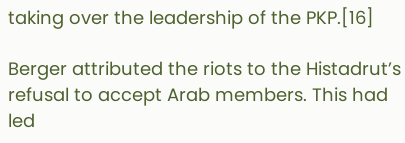taking over the leadership of the PKP.[16]

Berger attributed the riots to the Histadrut’s refusal to accept Arab members. This had led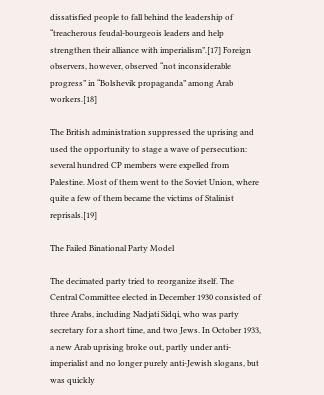dissatisfied people to fall behind the leadership of “treacherous feudal-bourgeois leaders and help strengthen their alliance with imperialism”.[17] Foreign observers, however, observed “not inconsiderable progress” in “Bolshevik propaganda” among Arab workers.[18]

The British administration suppressed the uprising and used the opportunity to stage a wave of persecution: several hundred CP members were expelled from Palestine. Most of them went to the Soviet Union, where quite a few of them became the victims of Stalinist reprisals.[19]

The Failed Binational Party Model

The decimated party tried to reorganize itself. The Central Committee elected in December 1930 consisted of three Arabs, including Nadjati Sidqi, who was party secretary for a short time, and two Jews. In October 1933, a new Arab uprising broke out, partly under anti-imperialist and no longer purely anti-Jewish slogans, but was quickly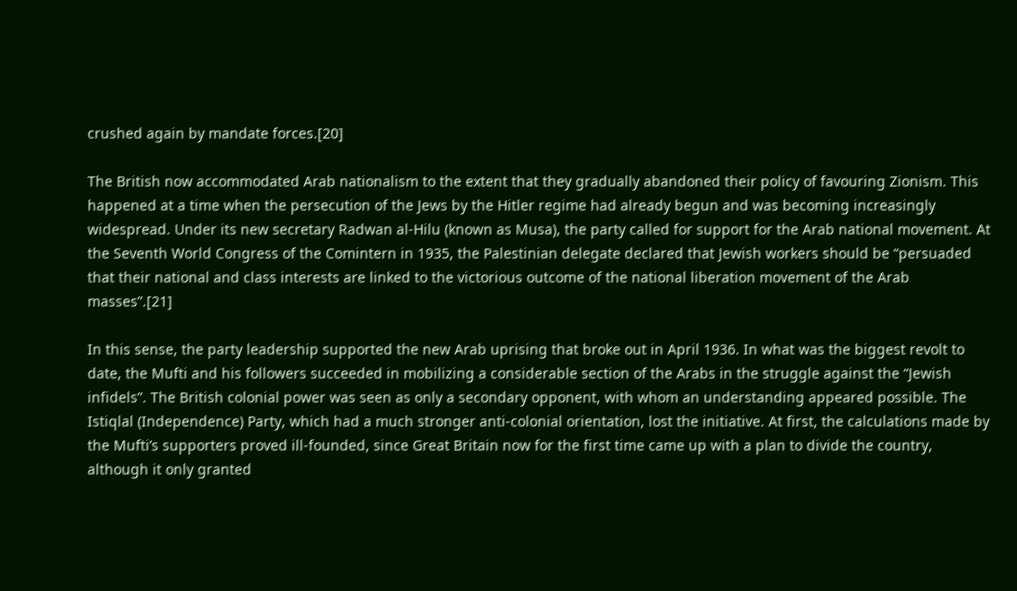crushed again by mandate forces.[20]

The British now accommodated Arab nationalism to the extent that they gradually abandoned their policy of favouring Zionism. This happened at a time when the persecution of the Jews by the Hitler regime had already begun and was becoming increasingly widespread. Under its new secretary Radwan al-Hilu (known as Musa), the party called for support for the Arab national movement. At the Seventh World Congress of the Comintern in 1935, the Palestinian delegate declared that Jewish workers should be “persuaded that their national and class interests are linked to the victorious outcome of the national liberation movement of the Arab masses”.[21]

In this sense, the party leadership supported the new Arab uprising that broke out in April 1936. In what was the biggest revolt to date, the Mufti and his followers succeeded in mobilizing a considerable section of the Arabs in the struggle against the “Jewish infidels”. The British colonial power was seen as only a secondary opponent, with whom an understanding appeared possible. The Istiqlal (Independence) Party, which had a much stronger anti-colonial orientation, lost the initiative. At first, the calculations made by the Mufti’s supporters proved ill-founded, since Great Britain now for the first time came up with a plan to divide the country, although it only granted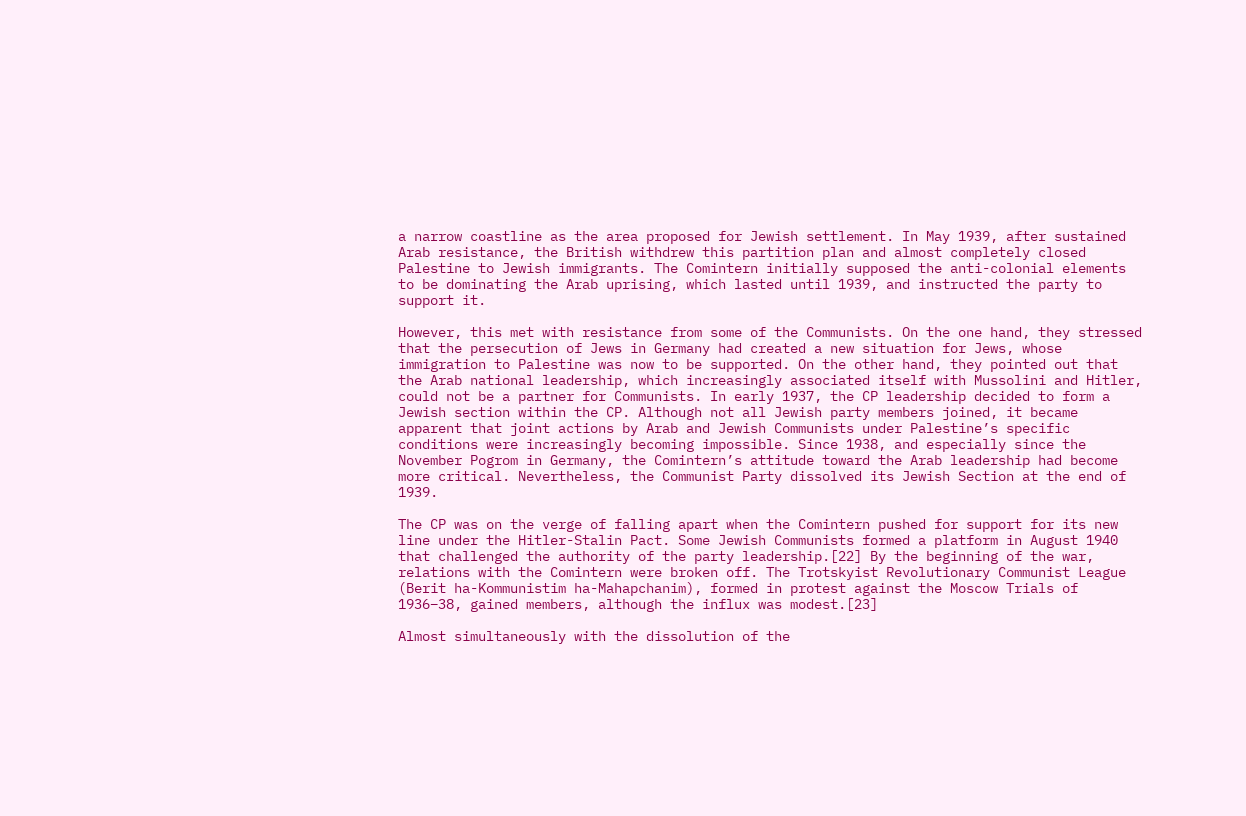a narrow coastline as the area proposed for Jewish settlement. In May 1939, after sustained Arab resistance, the British withdrew this partition plan and almost completely closed Palestine to Jewish immigrants. The Comintern initially supposed the anti-colonial elements to be dominating the Arab uprising, which lasted until 1939, and instructed the party to support it.

However, this met with resistance from some of the Communists. On the one hand, they stressed that the persecution of Jews in Germany had created a new situation for Jews, whose immigration to Palestine was now to be supported. On the other hand, they pointed out that the Arab national leadership, which increasingly associated itself with Mussolini and Hitler, could not be a partner for Communists. In early 1937, the CP leadership decided to form a Jewish section within the CP. Although not all Jewish party members joined, it became apparent that joint actions by Arab and Jewish Communists under Palestine’s specific conditions were increasingly becoming impossible. Since 1938, and especially since the November Pogrom in Germany, the Comintern’s attitude toward the Arab leadership had become more critical. Nevertheless, the Communist Party dissolved its Jewish Section at the end of 1939.

The CP was on the verge of falling apart when the Comintern pushed for support for its new line under the Hitler-Stalin Pact. Some Jewish Communists formed a platform in August 1940 that challenged the authority of the party leadership.[22] By the beginning of the war, relations with the Comintern were broken off. The Trotskyist Revolutionary Communist League (Berit ha-Kommunistim ha-Mahapchanim), formed in protest against the Moscow Trials of 1936–38, gained members, although the influx was modest.[23]

Almost simultaneously with the dissolution of the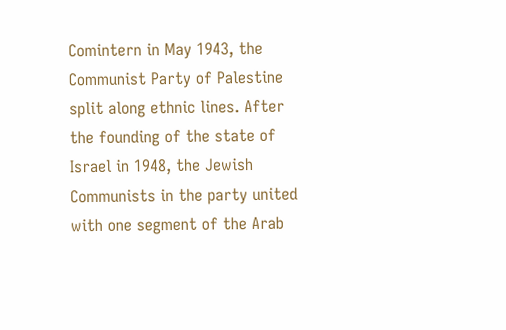Comintern in May 1943, the Communist Party of Palestine split along ethnic lines. After the founding of the state of Israel in 1948, the Jewish Communists in the party united with one segment of the Arab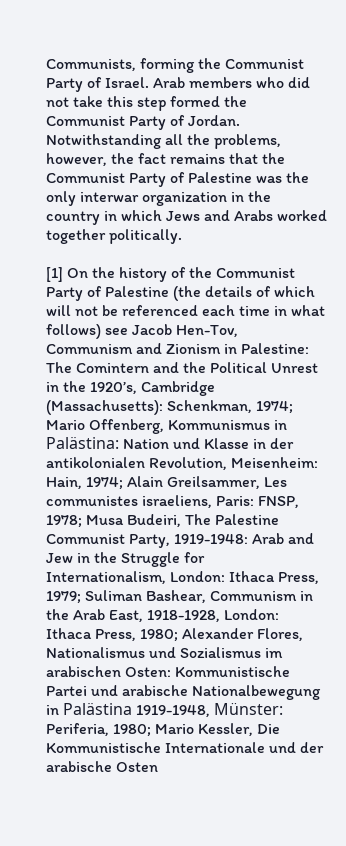Communists, forming the Communist Party of Israel. Arab members who did not take this step formed the Communist Party of Jordan. Notwithstanding all the problems, however, the fact remains that the Communist Party of Palestine was the only interwar organization in the country in which Jews and Arabs worked together politically.

[1] On the history of the Communist Party of Palestine (the details of which will not be referenced each time in what follows) see Jacob Hen-Tov, Communism and Zionism in Palestine: The Comintern and the Political Unrest in the 1920’s, Cambridge (Massachusetts): Schenkman, 1974; Mario Offenberg, Kommunismus in Palästina: Nation und Klasse in der antikolonialen Revolution, Meisenheim: Hain, 1974; Alain Greilsammer, Les communistes israeliens, Paris: FNSP, 1978; Musa Budeiri, The Palestine Communist Party, 1919-1948: Arab and Jew in the Struggle for Internationalism, London: Ithaca Press, 1979; Suliman Bashear, Communism in the Arab East, 1918-1928, London: Ithaca Press, 1980; Alexander Flores, Nationalismus und Sozialismus im arabischen Osten: Kommunistische Partei und arabische Nationalbewegung in Palästina 1919-1948, Münster: Periferia, 1980; Mario Kessler, Die Kommunistische Internationale und der arabische Osten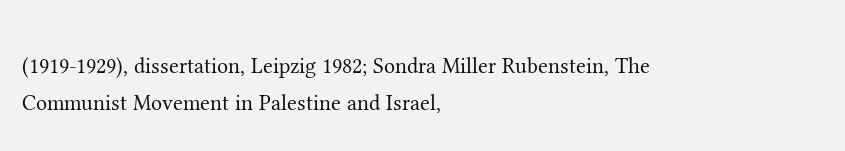(1919-1929), dissertation, Leipzig 1982; Sondra Miller Rubenstein, The Communist Movement in Palestine and Israel,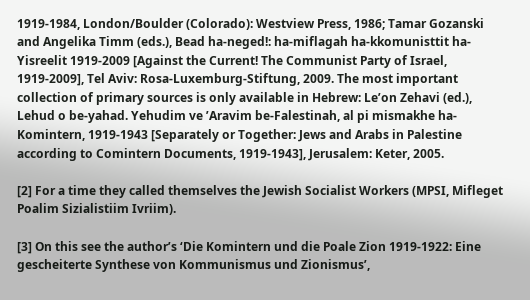1919-1984, London/Boulder (Colorado): Westview Press, 1986; Tamar Gozanski and Angelika Timm (eds.), Bead ha-neged!: ha-miflagah ha-kkomunisttit ha-Yisreelit 1919-2009 [Against the Current! The Communist Party of Israel, 1919-2009], Tel Aviv: Rosa-Luxemburg-Stiftung, 2009. The most important collection of primary sources is only available in Hebrew: Le’on Zehavi (ed.), Lehud o be-yahad. Yehudim ve ’Aravim be-Falestinah, al pi mismakhe ha-Komintern, 1919-1943 [Separately or Together: Jews and Arabs in Palestine according to Comintern Documents, 1919-1943], Jerusalem: Keter, 2005.

[2] For a time they called themselves the Jewish Socialist Workers (MPSI, Mifleget Poalim Sizialistiim Ivriim).

[3] On this see the author’s ‘Die Komintern und die Poale Zion 1919-1922: Eine gescheiterte Synthese von Kommunismus und Zionismus’,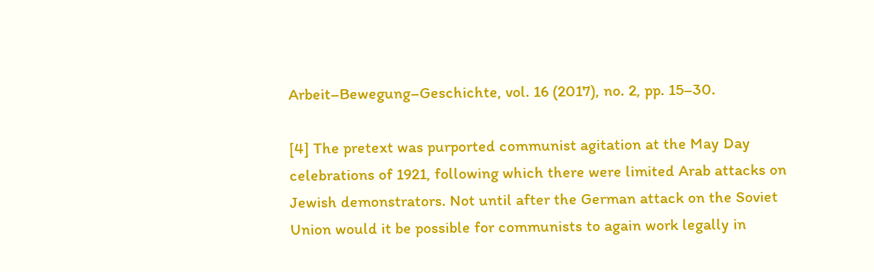Arbeit–Bewegung–Geschichte, vol. 16 (2017), no. 2, pp. 15–30.

[4] The pretext was purported communist agitation at the May Day celebrations of 1921, following which there were limited Arab attacks on Jewish demonstrators. Not until after the German attack on the Soviet Union would it be possible for communists to again work legally in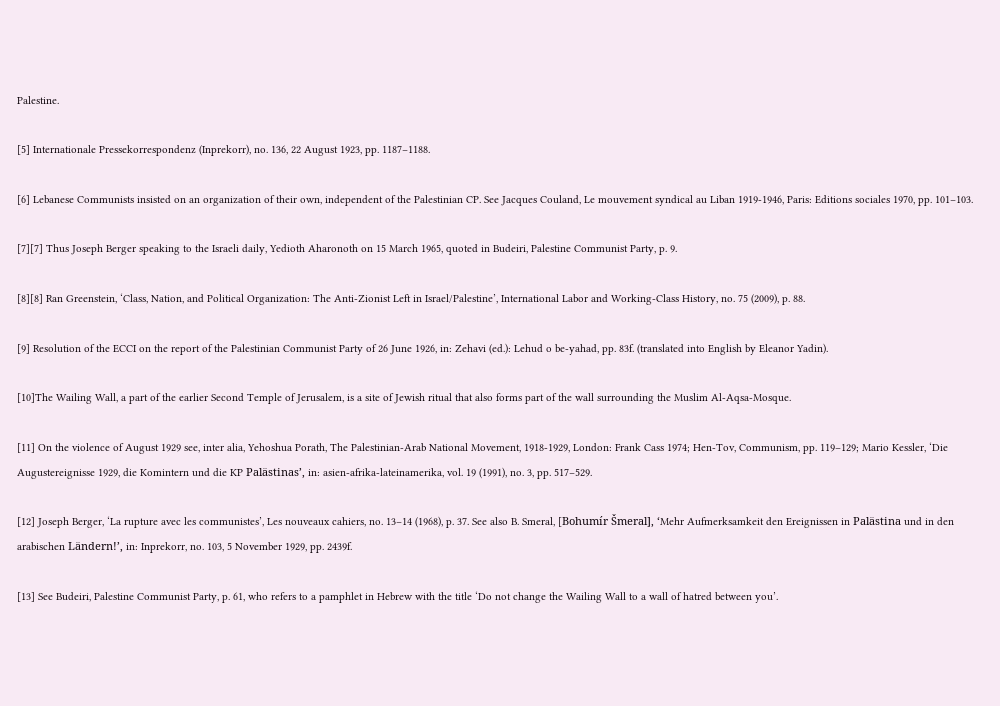Palestine.

[5] Internationale Pressekorrespondenz (Inprekorr), no. 136, 22 August 1923, pp. 1187–1188.

[6] Lebanese Communists insisted on an organization of their own, independent of the Palestinian CP. See Jacques Couland, Le mouvement syndical au Liban 1919-1946, Paris: Editions sociales 1970, pp. 101–103.

[7][7] Thus Joseph Berger speaking to the Israeli daily, Yedioth Aharonoth on 15 March 1965, quoted in Budeiri, Palestine Communist Party, p. 9.

[8][8] Ran Greenstein, ‘Class, Nation, and Political Organization: The Anti-Zionist Left in Israel/Palestine’, International Labor and Working-Class History, no. 75 (2009), p. 88.

[9] Resolution of the ECCI on the report of the Palestinian Communist Party of 26 June 1926, in: Zehavi (ed.): Lehud o be-yahad, pp. 83f. (translated into English by Eleanor Yadin).

[10]The Wailing Wall, a part of the earlier Second Temple of Jerusalem, is a site of Jewish ritual that also forms part of the wall surrounding the Muslim Al-Aqsa-Mosque.

[11] On the violence of August 1929 see, inter alia, Yehoshua Porath, The Palestinian-Arab National Movement, 1918-1929, London: Frank Cass 1974; Hen-Tov, Communism, pp. 119–129; Mario Kessler, ‘Die Augustereignisse 1929, die Komintern und die KP Palästinas’, in: asien-afrika-lateinamerika, vol. 19 (1991), no. 3, pp. 517–529.

[12] Joseph Berger, ‘La rupture avec les communistes’, Les nouveaux cahiers, no. 13–14 (1968), p. 37. See also B. Smeral, [Bohumír Šmeral], ‘Mehr Aufmerksamkeit den Ereignissen in Palästina und in den arabischen Ländern!’, in: Inprekorr, no. 103, 5 November 1929, pp. 2439f.

[13] See Budeiri, Palestine Communist Party, p. 61, who refers to a pamphlet in Hebrew with the title ‘Do not change the Wailing Wall to a wall of hatred between you’.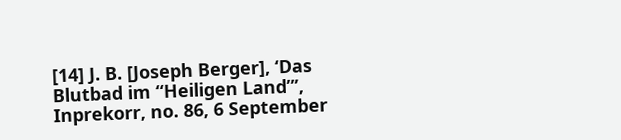[14] J. B. [Joseph Berger], ‘Das Blutbad im “Heiligen Land”’, Inprekorr, no. 86, 6 September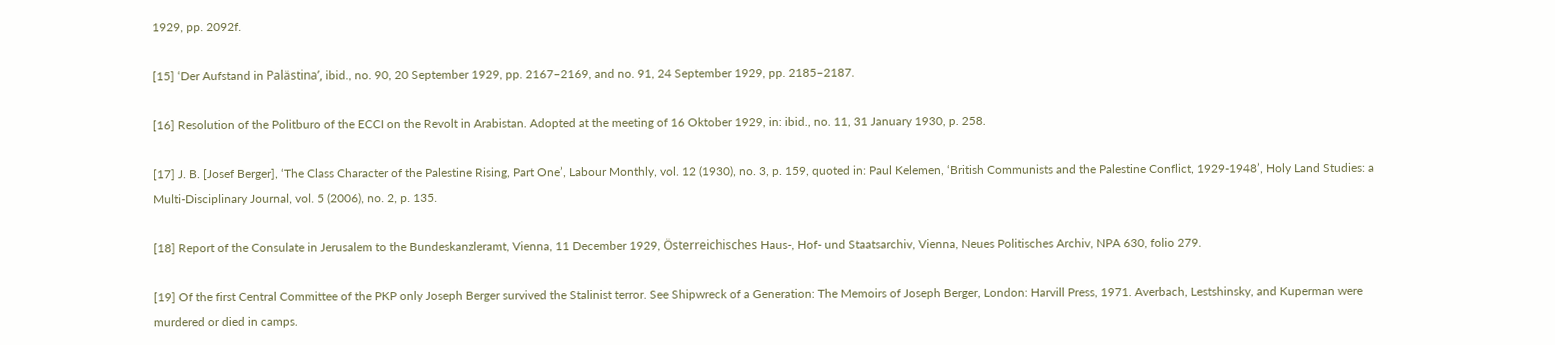1929, pp. 2092f.

[15] ‘Der Aufstand in Palästina’, ibid., no. 90, 20 September 1929, pp. 2167–2169, and no. 91, 24 September 1929, pp. 2185–2187.

[16] Resolution of the Politburo of the ECCI on the Revolt in Arabistan. Adopted at the meeting of 16 Oktober 1929, in: ibid., no. 11, 31 January 1930, p. 258.

[17] J. B. [Josef Berger], ‘The Class Character of the Palestine Rising, Part One’, Labour Monthly, vol. 12 (1930), no. 3, p. 159, quoted in: Paul Kelemen, ‘British Communists and the Palestine Conflict, 1929-1948’, Holy Land Studies: a Multi-Disciplinary Journal, vol. 5 (2006), no. 2, p. 135.

[18] Report of the Consulate in Jerusalem to the Bundeskanzleramt, Vienna, 11 December 1929, Österreichisches Haus-, Hof- und Staatsarchiv, Vienna, Neues Politisches Archiv, NPA 630, folio 279.

[19] Of the first Central Committee of the PKP only Joseph Berger survived the Stalinist terror. See Shipwreck of a Generation: The Memoirs of Joseph Berger, London: Harvill Press, 1971. Averbach, Lestshinsky, and Kuperman were murdered or died in camps.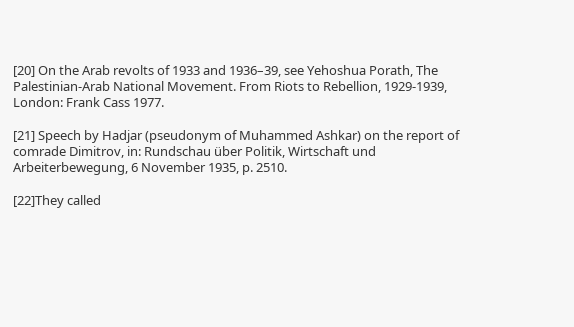[20] On the Arab revolts of 1933 and 1936–39, see Yehoshua Porath, The Palestinian-Arab National Movement. From Riots to Rebellion, 1929-1939, London: Frank Cass 1977.

[21] Speech by Hadjar (pseudonym of Muhammed Ashkar) on the report of comrade Dimitrov, in: Rundschau über Politik, Wirtschaft und Arbeiterbewegung, 6 November 1935, p. 2510.

[22]They called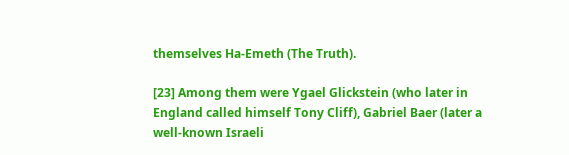themselves Ha-Emeth (The Truth).

[23] Among them were Ygael Glickstein (who later in England called himself Tony Cliff), Gabriel Baer (later a well-known Israeli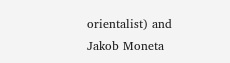orientalist) and Jakob Moneta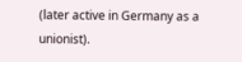(later active in Germany as a unionist).